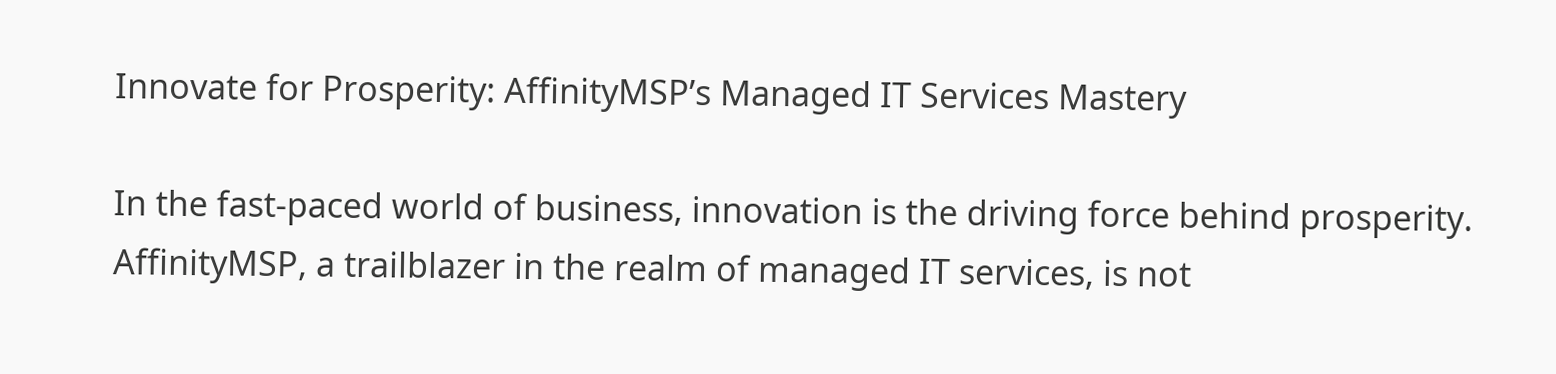Innovate for Prosperity: AffinityMSP’s Managed IT Services Mastery

In the fast-paced world of business, innovation is the driving force behind prosperity. AffinityMSP, a trailblazer in the realm of managed IT services, is not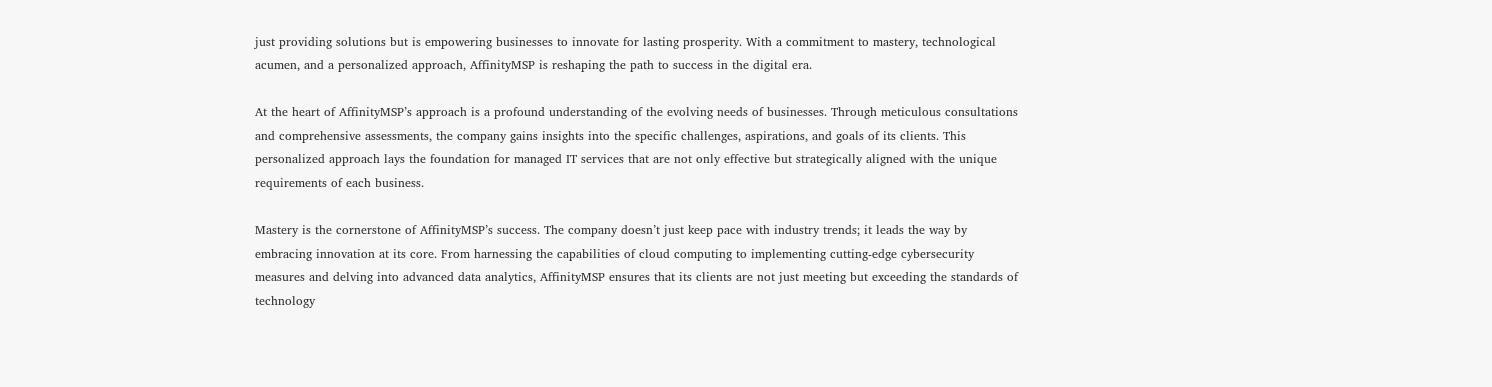just providing solutions but is empowering businesses to innovate for lasting prosperity. With a commitment to mastery, technological acumen, and a personalized approach, AffinityMSP is reshaping the path to success in the digital era.

At the heart of AffinityMSP’s approach is a profound understanding of the evolving needs of businesses. Through meticulous consultations and comprehensive assessments, the company gains insights into the specific challenges, aspirations, and goals of its clients. This personalized approach lays the foundation for managed IT services that are not only effective but strategically aligned with the unique requirements of each business.

Mastery is the cornerstone of AffinityMSP’s success. The company doesn’t just keep pace with industry trends; it leads the way by embracing innovation at its core. From harnessing the capabilities of cloud computing to implementing cutting-edge cybersecurity measures and delving into advanced data analytics, AffinityMSP ensures that its clients are not just meeting but exceeding the standards of technology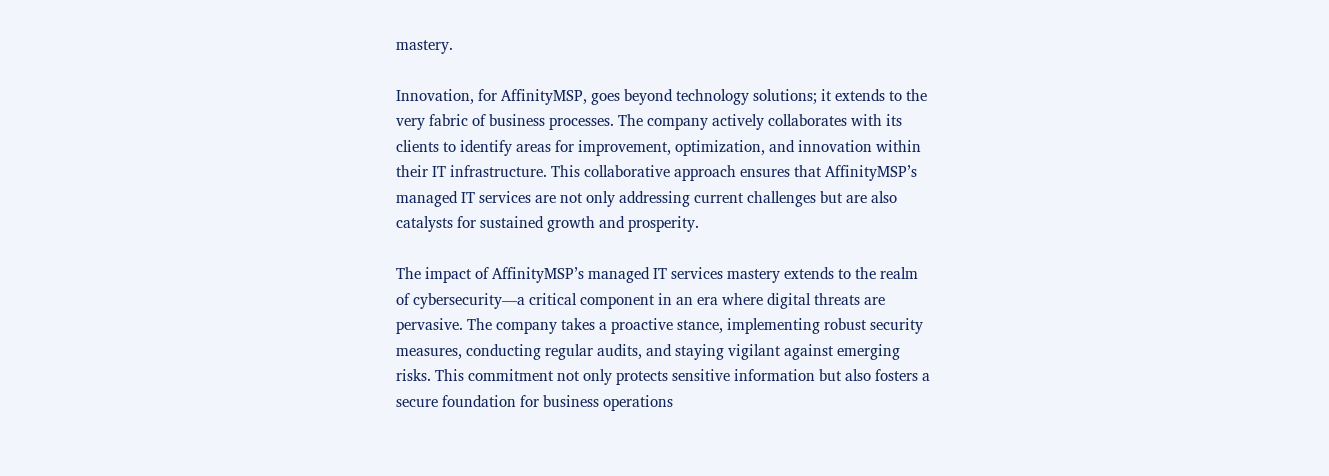mastery.

Innovation, for AffinityMSP, goes beyond technology solutions; it extends to the very fabric of business processes. The company actively collaborates with its clients to identify areas for improvement, optimization, and innovation within their IT infrastructure. This collaborative approach ensures that AffinityMSP’s managed IT services are not only addressing current challenges but are also catalysts for sustained growth and prosperity.

The impact of AffinityMSP’s managed IT services mastery extends to the realm of cybersecurity—a critical component in an era where digital threats are pervasive. The company takes a proactive stance, implementing robust security measures, conducting regular audits, and staying vigilant against emerging risks. This commitment not only protects sensitive information but also fosters a secure foundation for business operations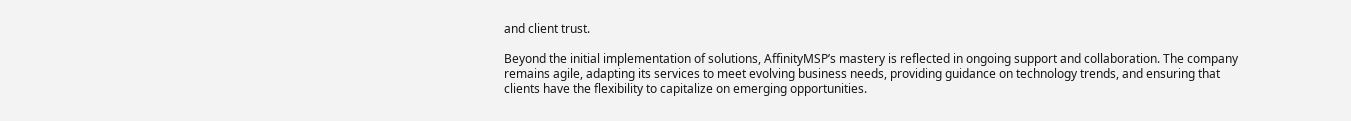and client trust.

Beyond the initial implementation of solutions, AffinityMSP’s mastery is reflected in ongoing support and collaboration. The company remains agile, adapting its services to meet evolving business needs, providing guidance on technology trends, and ensuring that clients have the flexibility to capitalize on emerging opportunities.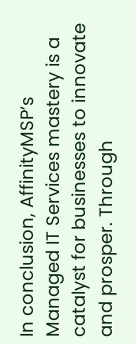In conclusion, AffinityMSP’s Managed IT Services mastery is a catalyst for businesses to innovate and prosper. Through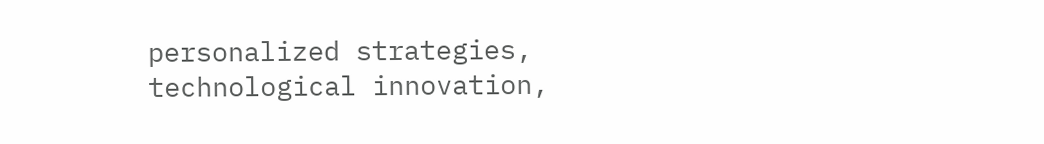personalized strategies, technological innovation,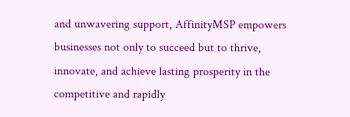and unwavering support, AffinityMSP empowers businesses not only to succeed but to thrive, innovate, and achieve lasting prosperity in the competitive and rapidly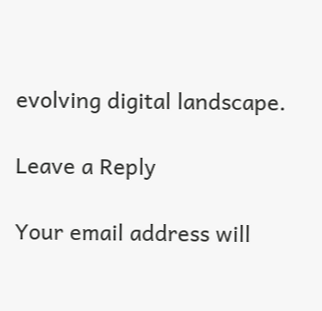evolving digital landscape.

Leave a Reply

Your email address will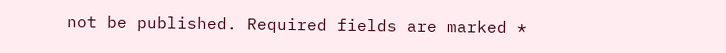not be published. Required fields are marked *